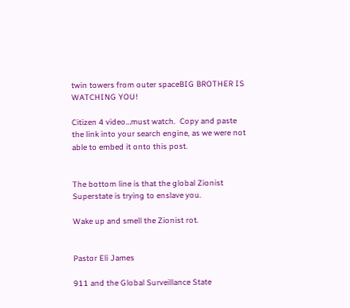twin towers from outer spaceBIG BROTHER IS WATCHING YOU!

Citizen 4 video…must watch.  Copy and paste the link into your search engine, as we were not able to embed it onto this post.


The bottom line is that the global Zionist Superstate is trying to enslave you.

Wake up and smell the Zionist rot.


Pastor Eli James

911 and the Global Surveillance State